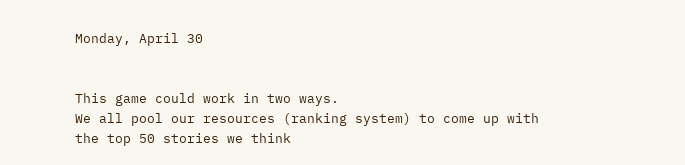Monday, April 30


This game could work in two ways.
We all pool our resources (ranking system) to come up with the top 50 stories we think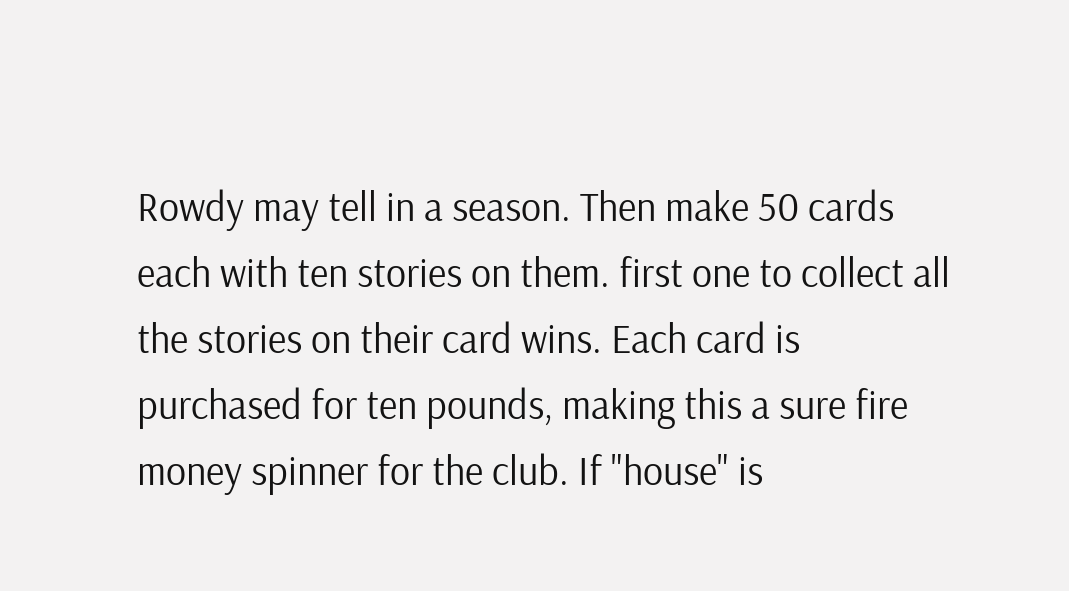Rowdy may tell in a season. Then make 50 cards each with ten stories on them. first one to collect all the stories on their card wins. Each card is purchased for ten pounds, making this a sure fire money spinner for the club. If "house" is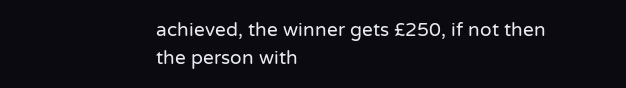achieved, the winner gets £250, if not then the person with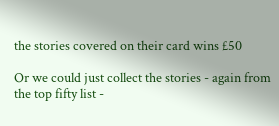the stories covered on their card wins £50

Or we could just collect the stories - again from the top fifty list -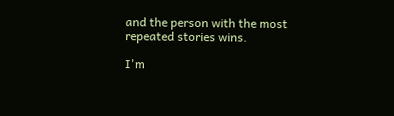and the person with the most repeated stories wins.

I'm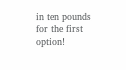in ten pounds for the first option!